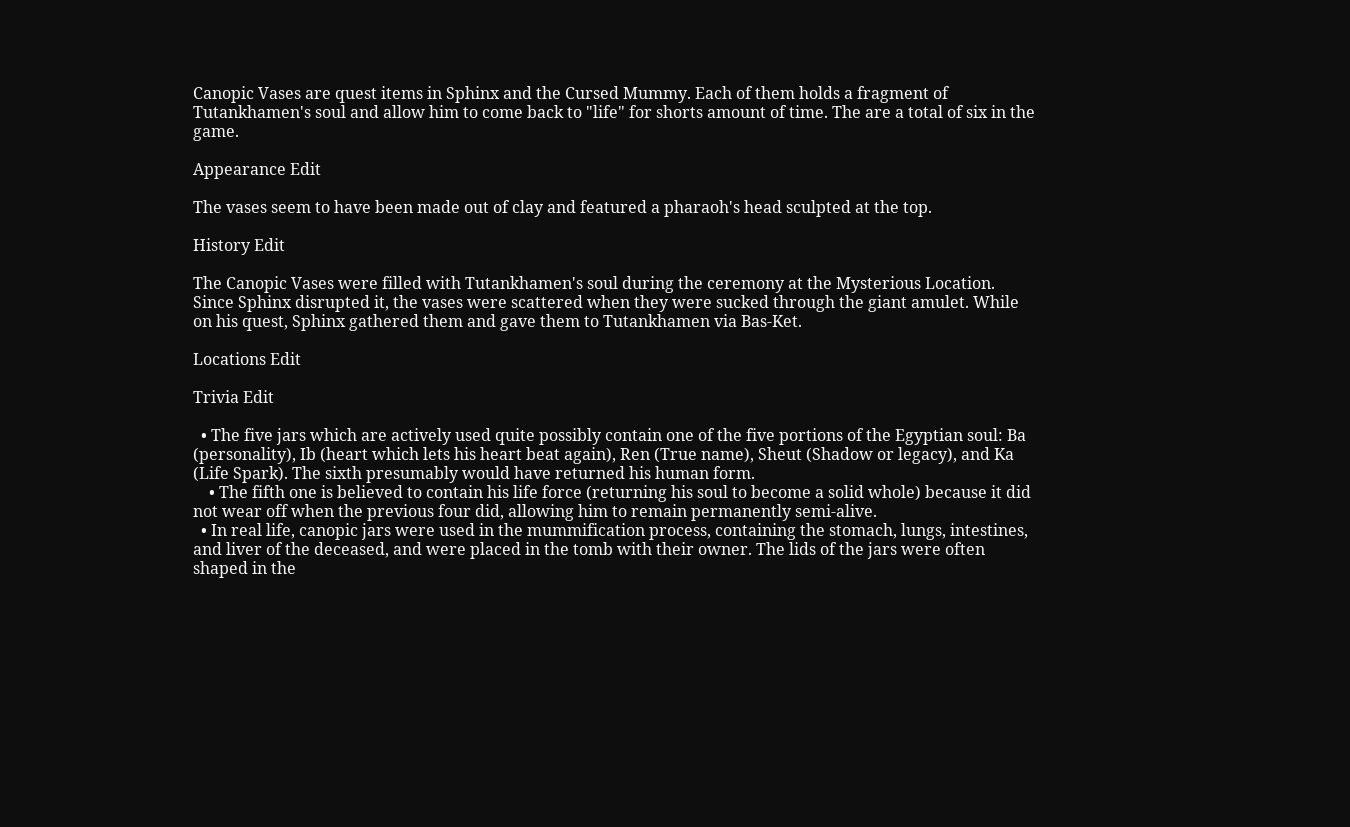Canopic Vases are quest items in Sphinx and the Cursed Mummy. Each of them holds a fragment of Tutankhamen's soul and allow him to come back to "life" for shorts amount of time. The are a total of six in the game.

Appearance Edit

The vases seem to have been made out of clay and featured a pharaoh's head sculpted at the top.

History Edit

The Canopic Vases were filled with Tutankhamen's soul during the ceremony at the Mysterious Location. Since Sphinx disrupted it, the vases were scattered when they were sucked through the giant amulet. While on his quest, Sphinx gathered them and gave them to Tutankhamen via Bas-Ket.

Locations Edit

Trivia Edit

  • The five jars which are actively used quite possibly contain one of the five portions of the Egyptian soul: Ba (personality), Ib (heart which lets his heart beat again), Ren (True name), Sheut (Shadow or legacy), and Ka (Life Spark). The sixth presumably would have returned his human form.
    • The fifth one is believed to contain his life force (returning his soul to become a solid whole) because it did not wear off when the previous four did, allowing him to remain permanently semi-alive.
  • In real life, canopic jars were used in the mummification process, containing the stomach, lungs, intestines, and liver of the deceased, and were placed in the tomb with their owner. The lids of the jars were often shaped in the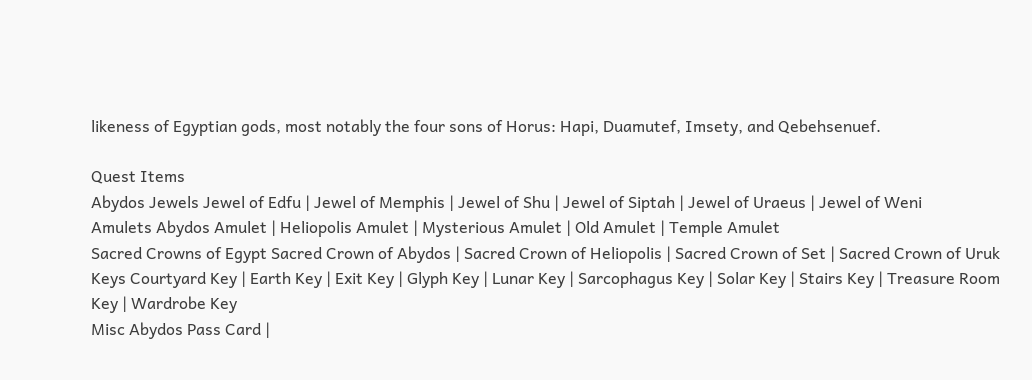likeness of Egyptian gods, most notably the four sons of Horus: Hapi, Duamutef, Imsety, and Qebehsenuef.

Quest Items
Abydos Jewels Jewel of Edfu | Jewel of Memphis | Jewel of Shu | Jewel of Siptah | Jewel of Uraeus | Jewel of Weni
Amulets Abydos Amulet | Heliopolis Amulet | Mysterious Amulet | Old Amulet | Temple Amulet
Sacred Crowns of Egypt Sacred Crown of Abydos | Sacred Crown of Heliopolis | Sacred Crown of Set | Sacred Crown of Uruk
Keys Courtyard Key | Earth Key | Exit Key | Glyph Key | Lunar Key | Sarcophagus Key | Solar Key | Stairs Key | Treasure Room Key | Wardrobe Key
Misc Abydos Pass Card |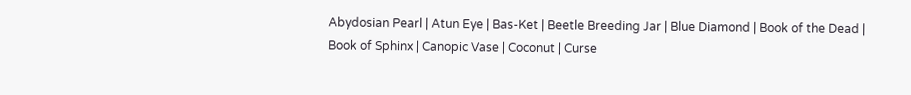Abydosian Pearl | Atun Eye | Bas-Ket | Beetle Breeding Jar | Blue Diamond | Book of the Dead | Book of Sphinx | Canopic Vase | Coconut | Curse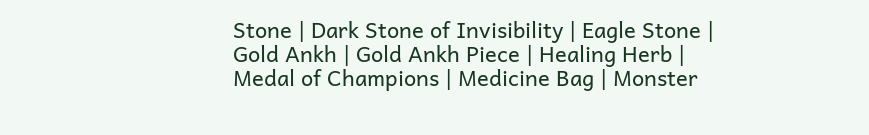Stone | Dark Stone of Invisibility | Eagle Stone | Gold Ankh | Gold Ankh Piece | Healing Herb | Medal of Champions | Medicine Bag | Monster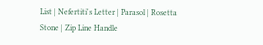List | Nefertiti's Letter | Parasol | Rosetta Stone | Zip Line Handle